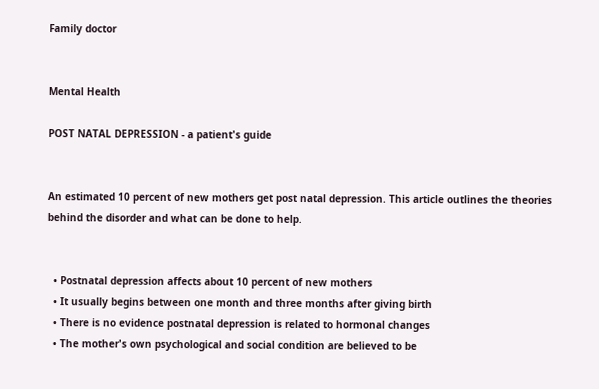Family doctor


Mental Health

POST NATAL DEPRESSION - a patient's guide


An estimated 10 percent of new mothers get post natal depression. This article outlines the theories behind the disorder and what can be done to help.


  • Postnatal depression affects about 10 percent of new mothers
  • It usually begins between one month and three months after giving birth
  • There is no evidence postnatal depression is related to hormonal changes
  • The mother's own psychological and social condition are believed to be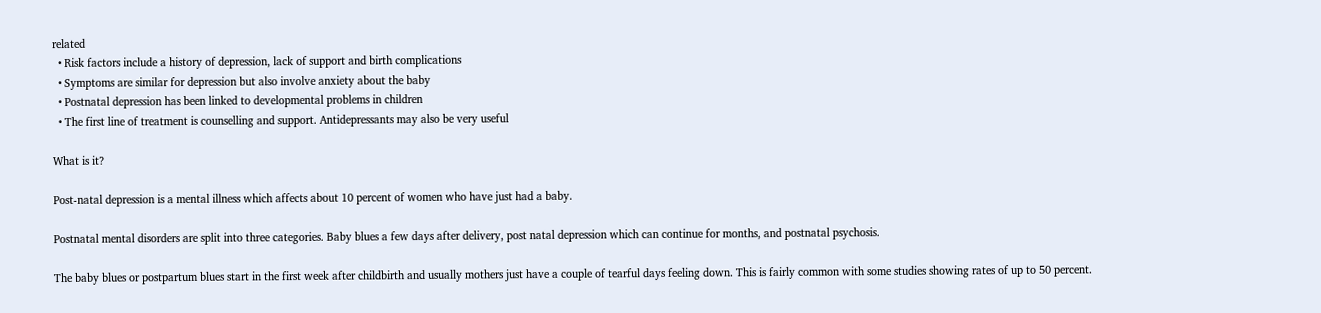related
  • Risk factors include a history of depression, lack of support and birth complications
  • Symptoms are similar for depression but also involve anxiety about the baby
  • Postnatal depression has been linked to developmental problems in children
  • The first line of treatment is counselling and support. Antidepressants may also be very useful

What is it?

Post-natal depression is a mental illness which affects about 10 percent of women who have just had a baby.

Postnatal mental disorders are split into three categories. Baby blues a few days after delivery, post natal depression which can continue for months, and postnatal psychosis.

The baby blues or postpartum blues start in the first week after childbirth and usually mothers just have a couple of tearful days feeling down. This is fairly common with some studies showing rates of up to 50 percent.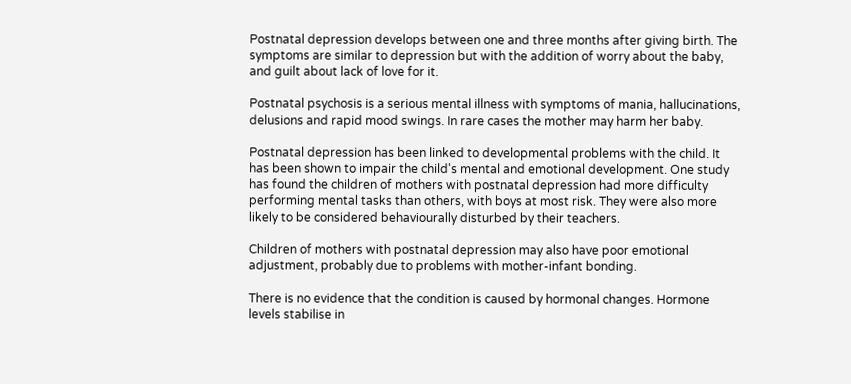Postnatal depression develops between one and three months after giving birth. The symptoms are similar to depression but with the addition of worry about the baby, and guilt about lack of love for it.

Postnatal psychosis is a serious mental illness with symptoms of mania, hallucinations, delusions and rapid mood swings. In rare cases the mother may harm her baby.

Postnatal depression has been linked to developmental problems with the child. It has been shown to impair the child's mental and emotional development. One study has found the children of mothers with postnatal depression had more difficulty performing mental tasks than others, with boys at most risk. They were also more likely to be considered behaviourally disturbed by their teachers.

Children of mothers with postnatal depression may also have poor emotional adjustment, probably due to problems with mother-infant bonding.

There is no evidence that the condition is caused by hormonal changes. Hormone levels stabilise in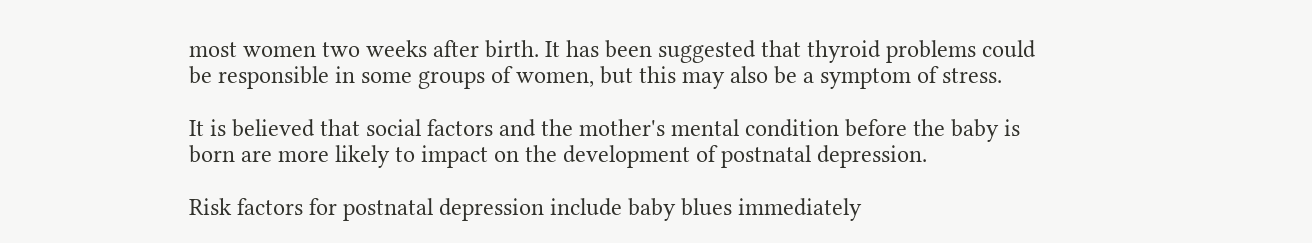most women two weeks after birth. It has been suggested that thyroid problems could be responsible in some groups of women, but this may also be a symptom of stress.

It is believed that social factors and the mother's mental condition before the baby is born are more likely to impact on the development of postnatal depression.

Risk factors for postnatal depression include baby blues immediately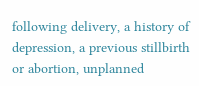following delivery, a history of depression, a previous stillbirth or abortion, unplanned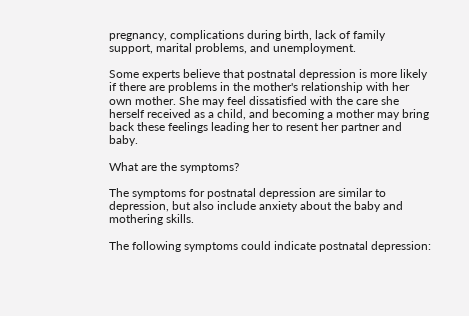pregnancy, complications during birth, lack of family support, marital problems, and unemployment.

Some experts believe that postnatal depression is more likely if there are problems in the mother's relationship with her own mother. She may feel dissatisfied with the care she herself received as a child, and becoming a mother may bring back these feelings leading her to resent her partner and baby.

What are the symptoms?

The symptoms for postnatal depression are similar to depression, but also include anxiety about the baby and mothering skills.

The following symptoms could indicate postnatal depression: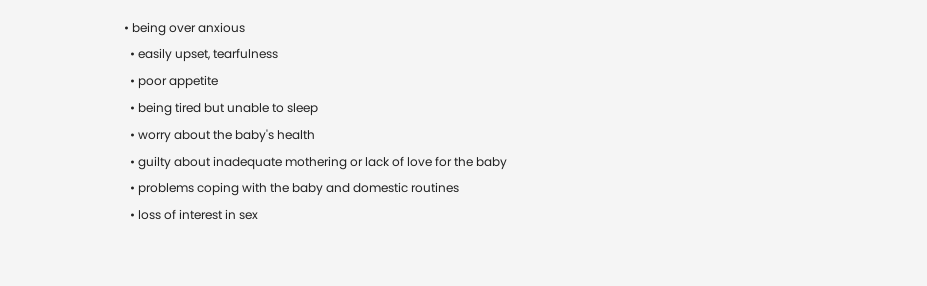• being over anxious
  • easily upset, tearfulness
  • poor appetite
  • being tired but unable to sleep
  • worry about the baby's health
  • guilty about inadequate mothering or lack of love for the baby
  • problems coping with the baby and domestic routines
  • loss of interest in sex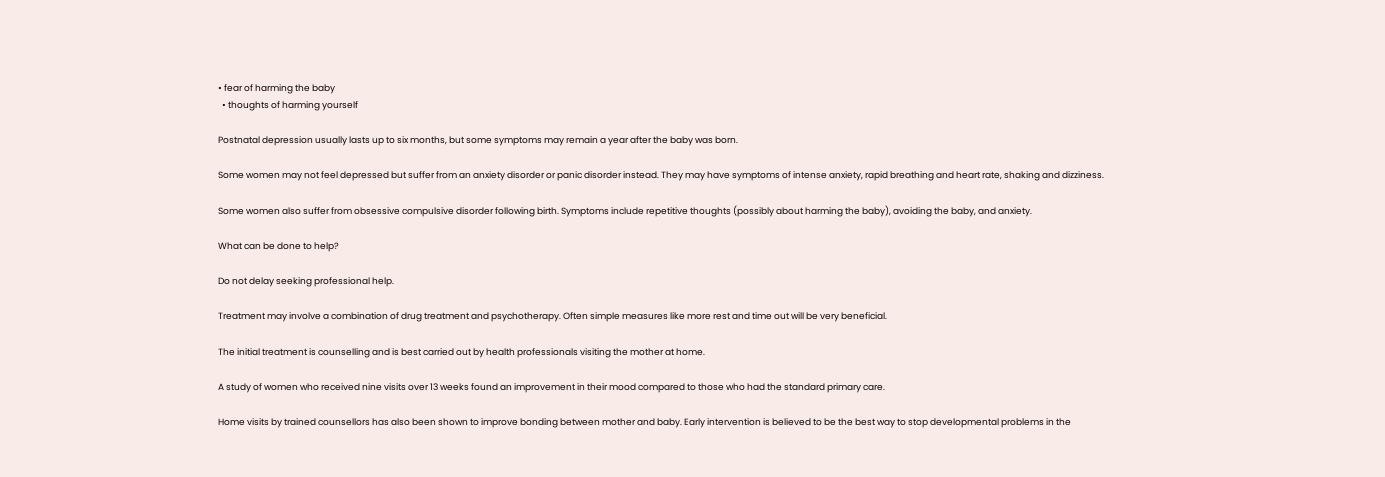• fear of harming the baby
  • thoughts of harming yourself

Postnatal depression usually lasts up to six months, but some symptoms may remain a year after the baby was born.

Some women may not feel depressed but suffer from an anxiety disorder or panic disorder instead. They may have symptoms of intense anxiety, rapid breathing and heart rate, shaking and dizziness.

Some women also suffer from obsessive compulsive disorder following birth. Symptoms include repetitive thoughts (possibly about harming the baby), avoiding the baby, and anxiety.

What can be done to help?

Do not delay seeking professional help.

Treatment may involve a combination of drug treatment and psychotherapy. Often simple measures like more rest and time out will be very beneficial.

The initial treatment is counselling and is best carried out by health professionals visiting the mother at home.

A study of women who received nine visits over 13 weeks found an improvement in their mood compared to those who had the standard primary care.

Home visits by trained counsellors has also been shown to improve bonding between mother and baby. Early intervention is believed to be the best way to stop developmental problems in the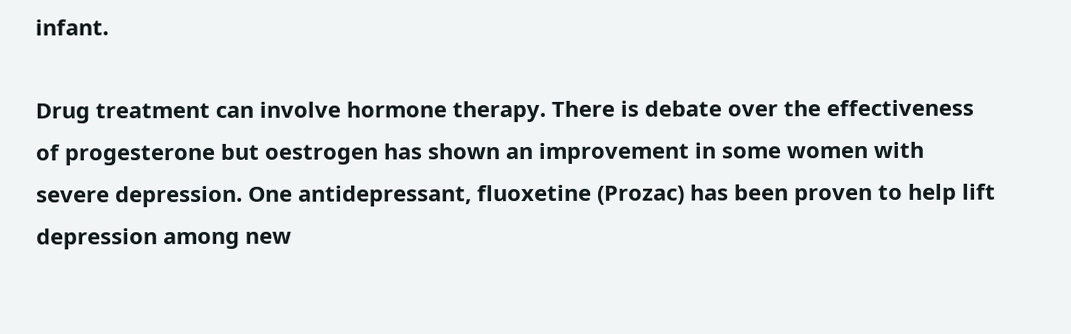infant.

Drug treatment can involve hormone therapy. There is debate over the effectiveness of progesterone but oestrogen has shown an improvement in some women with severe depression. One antidepressant, fluoxetine (Prozac) has been proven to help lift depression among new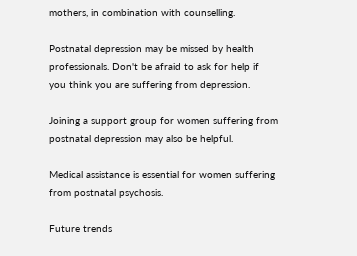mothers, in combination with counselling.

Postnatal depression may be missed by health professionals. Don't be afraid to ask for help if you think you are suffering from depression.

Joining a support group for women suffering from postnatal depression may also be helpful.

Medical assistance is essential for women suffering from postnatal psychosis.

Future trends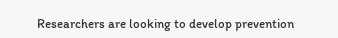Researchers are looking to develop prevention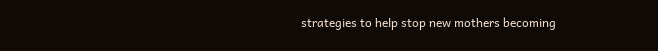strategies to help stop new mothers becoming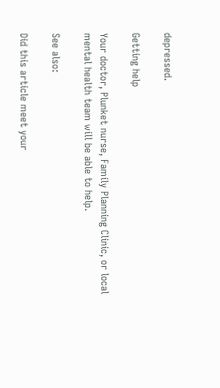depressed.

Getting help

Your doctor, Plunket nurse, Family Planning Clinic, or local mental health team will be able to help.

See also:

Did this article meet your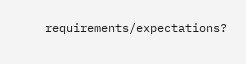requirements/expectations?